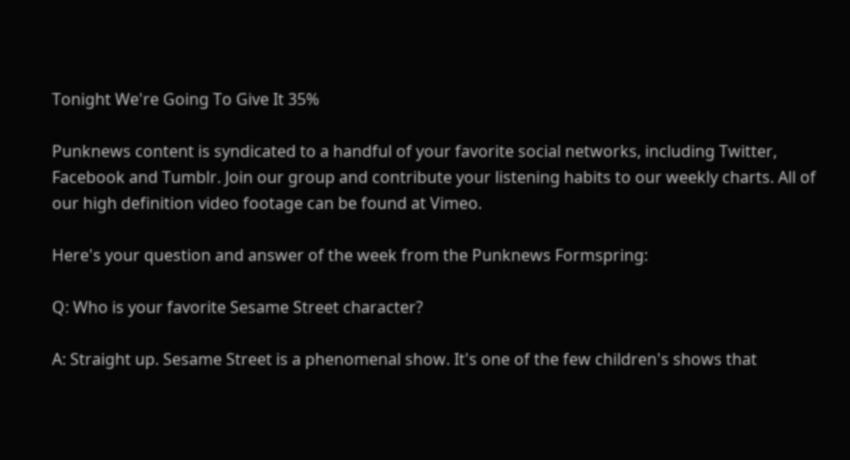Tonight We're Going To Give It 35%

Punknews content is syndicated to a handful of your favorite social networks, including Twitter, Facebook and Tumblr. Join our group and contribute your listening habits to our weekly charts. All of our high definition video footage can be found at Vimeo.

Here's your question and answer of the week from the Punknews Formspring:

Q: Who is your favorite Sesame Street character?

A: Straight up. Sesame Street is a phenomenal show. It's one of the few children's shows that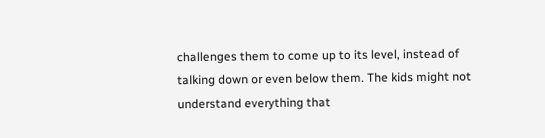challenges them to come up to its level, instead of talking down or even below them. The kids might not understand everything that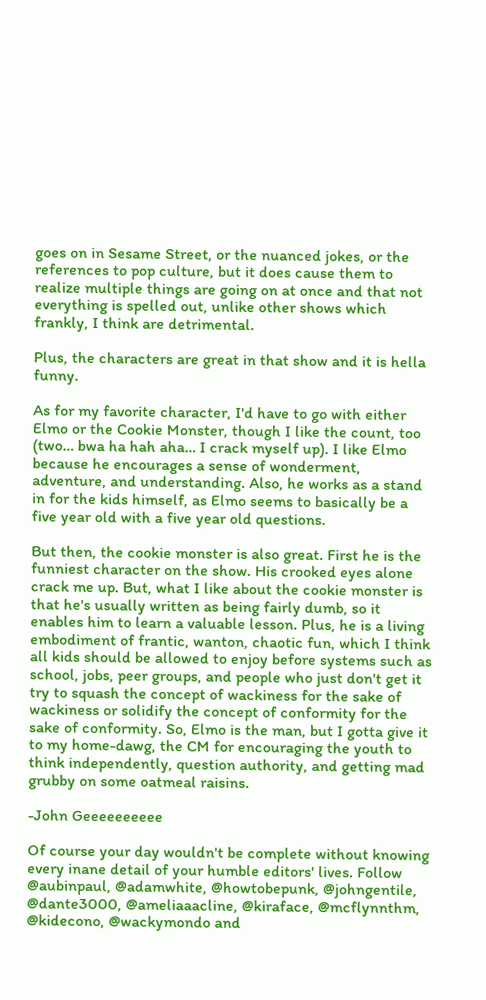goes on in Sesame Street, or the nuanced jokes, or the references to pop culture, but it does cause them to realize multiple things are going on at once and that not everything is spelled out, unlike other shows which frankly, I think are detrimental.

Plus, the characters are great in that show and it is hella funny.

As for my favorite character, I'd have to go with either Elmo or the Cookie Monster, though I like the count, too (two… bwa ha hah aha… I crack myself up). I like Elmo because he encourages a sense of wonderment, adventure, and understanding. Also, he works as a stand in for the kids himself, as Elmo seems to basically be a five year old with a five year old questions.

But then, the cookie monster is also great. First he is the funniest character on the show. His crooked eyes alone crack me up. But, what I like about the cookie monster is that he's usually written as being fairly dumb, so it enables him to learn a valuable lesson. Plus, he is a living embodiment of frantic, wanton, chaotic fun, which I think all kids should be allowed to enjoy before systems such as school, jobs, peer groups, and people who just don't get it try to squash the concept of wackiness for the sake of wackiness or solidify the concept of conformity for the sake of conformity. So, Elmo is the man, but I gotta give it to my home-dawg, the CM for encouraging the youth to think independently, question authority, and getting mad grubby on some oatmeal raisins.

-John Geeeeeeeeee

Of course your day wouldn't be complete without knowing every inane detail of your humble editors' lives. Follow @aubinpaul, @adamwhite, @howtobepunk, @johngentile, @dante3000, @ameliaaacline, @kiraface, @mcflynnthm, @kidecono, @wackymondo and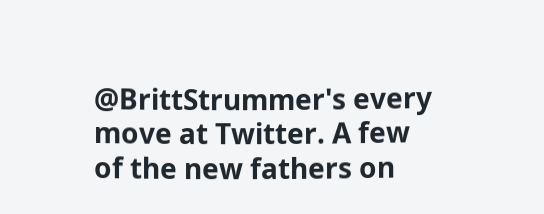@BrittStrummer's every move at Twitter. A few of the new fathers on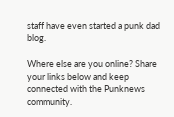staff have even started a punk dad blog.

Where else are you online? Share your links below and keep connected with the Punknews community.